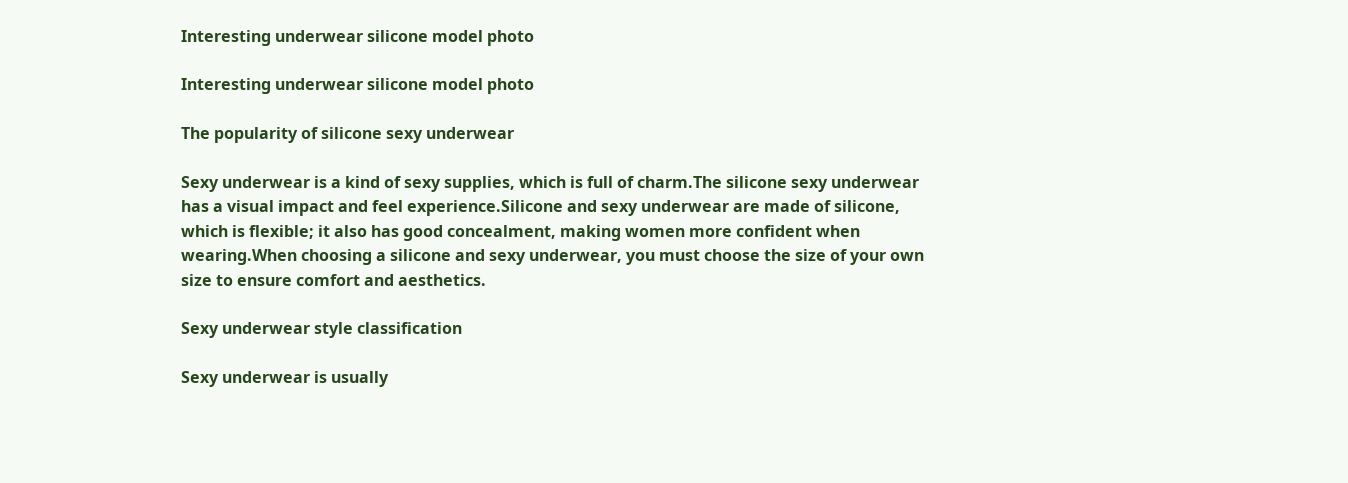Interesting underwear silicone model photo

Interesting underwear silicone model photo

The popularity of silicone sexy underwear

Sexy underwear is a kind of sexy supplies, which is full of charm.The silicone sexy underwear has a visual impact and feel experience.Silicone and sexy underwear are made of silicone, which is flexible; it also has good concealment, making women more confident when wearing.When choosing a silicone and sexy underwear, you must choose the size of your own size to ensure comfort and aesthetics.

Sexy underwear style classification

Sexy underwear is usually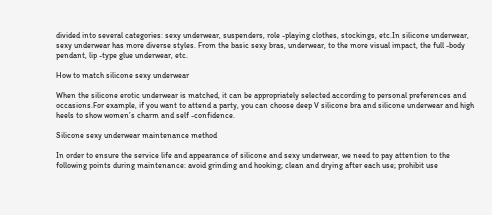divided into several categories: sexy underwear, suspenders, role -playing clothes, stockings, etc.In silicone underwear, sexy underwear has more diverse styles. From the basic sexy bras, underwear, to the more visual impact, the full -body pendant, lip -type glue underwear, etc.

How to match silicone sexy underwear

When the silicone erotic underwear is matched, it can be appropriately selected according to personal preferences and occasions.For example, if you want to attend a party, you can choose deep V silicone bra and silicone underwear and high heels to show women’s charm and self -confidence.

Silicone sexy underwear maintenance method

In order to ensure the service life and appearance of silicone and sexy underwear, we need to pay attention to the following points during maintenance: avoid grinding and hooking; clean and drying after each use; prohibit use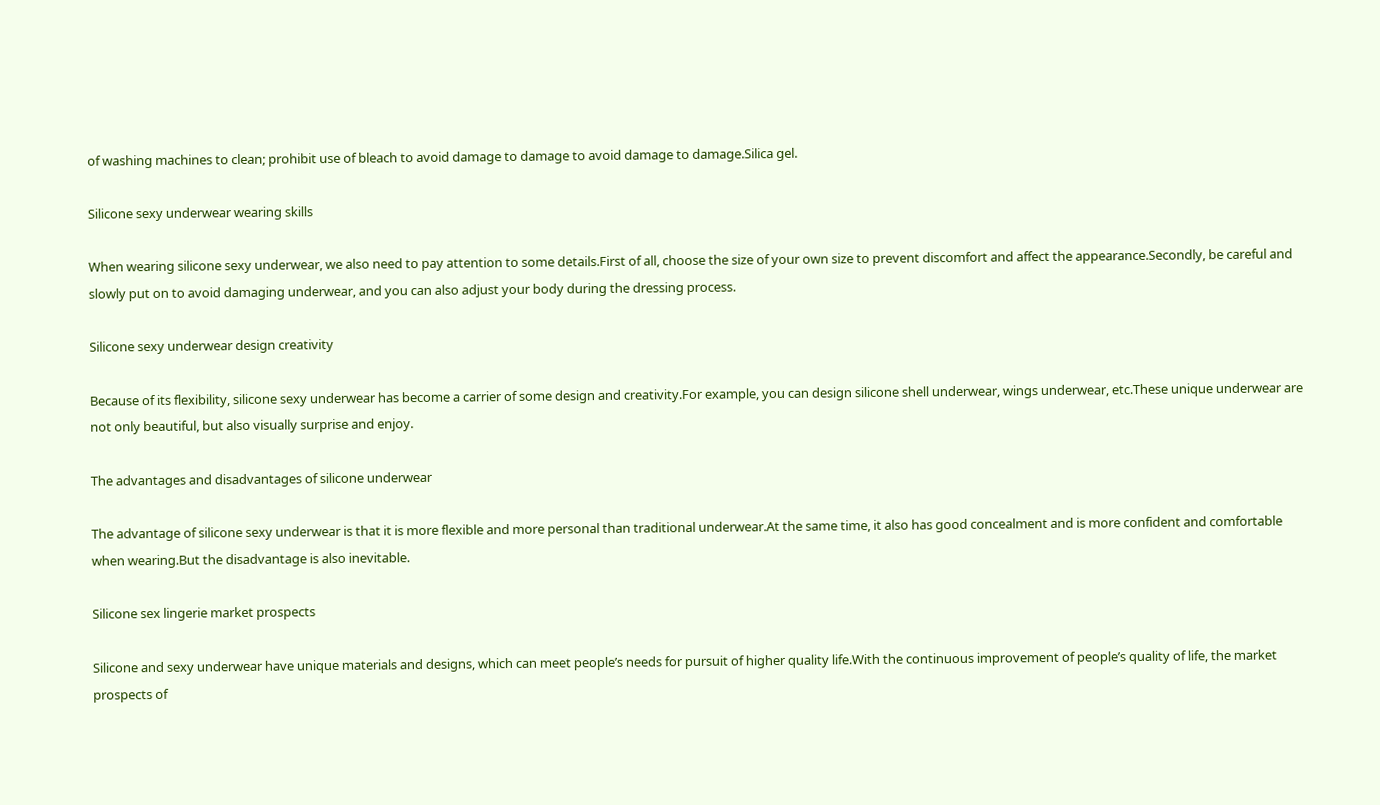of washing machines to clean; prohibit use of bleach to avoid damage to damage to avoid damage to damage.Silica gel.

Silicone sexy underwear wearing skills

When wearing silicone sexy underwear, we also need to pay attention to some details.First of all, choose the size of your own size to prevent discomfort and affect the appearance.Secondly, be careful and slowly put on to avoid damaging underwear, and you can also adjust your body during the dressing process.

Silicone sexy underwear design creativity

Because of its flexibility, silicone sexy underwear has become a carrier of some design and creativity.For example, you can design silicone shell underwear, wings underwear, etc.These unique underwear are not only beautiful, but also visually surprise and enjoy.

The advantages and disadvantages of silicone underwear

The advantage of silicone sexy underwear is that it is more flexible and more personal than traditional underwear.At the same time, it also has good concealment and is more confident and comfortable when wearing.But the disadvantage is also inevitable.

Silicone sex lingerie market prospects

Silicone and sexy underwear have unique materials and designs, which can meet people’s needs for pursuit of higher quality life.With the continuous improvement of people’s quality of life, the market prospects of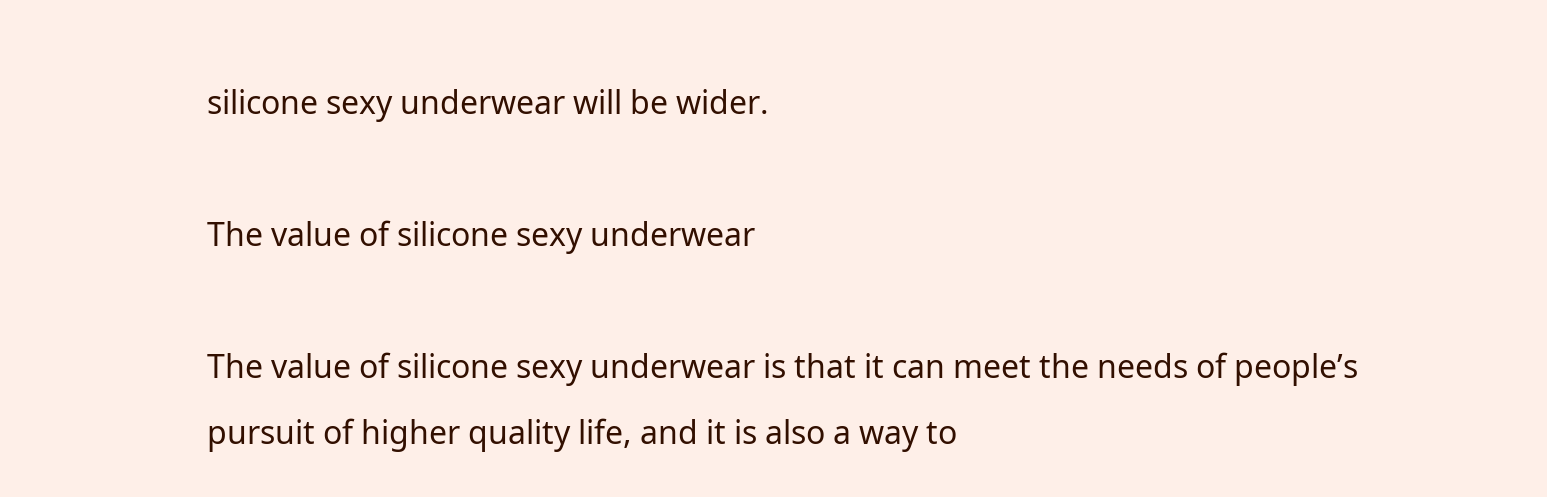silicone sexy underwear will be wider.

The value of silicone sexy underwear

The value of silicone sexy underwear is that it can meet the needs of people’s pursuit of higher quality life, and it is also a way to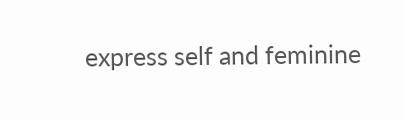express self and feminine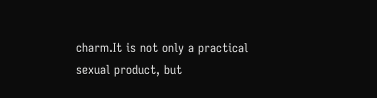charm.It is not only a practical sexual product, but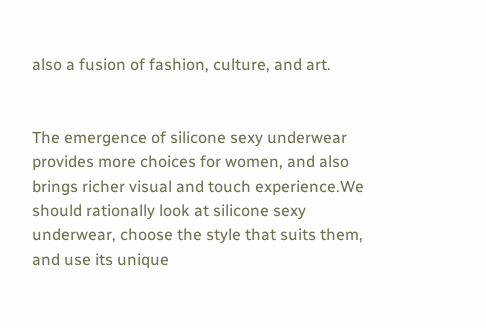also a fusion of fashion, culture, and art.


The emergence of silicone sexy underwear provides more choices for women, and also brings richer visual and touch experience.We should rationally look at silicone sexy underwear, choose the style that suits them, and use its unique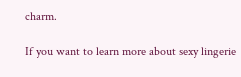charm.

If you want to learn more about sexy lingerie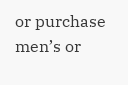or purchase men’s or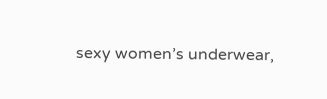sexy women’s underwear,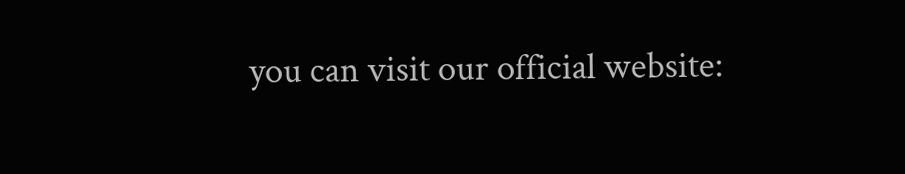you can visit our official website: